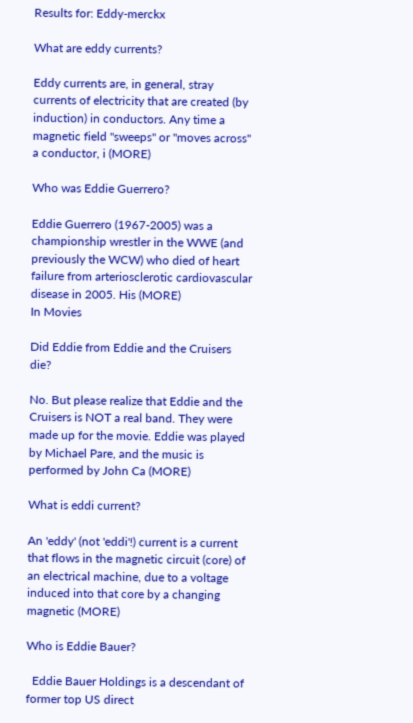Results for: Eddy-merckx

What are eddy currents?

Eddy currents are, in general, stray currents of electricity that are created (by induction) in conductors. Any time a magnetic field "sweeps" or "moves across" a conductor, i (MORE)

Who was Eddie Guerrero?

Eddie Guerrero (1967-2005) was a championship wrestler in the WWE (and previously the WCW) who died of heart failure from arteriosclerotic cardiovascular disease in 2005. His (MORE)
In Movies

Did Eddie from Eddie and the Cruisers die?

No. But please realize that Eddie and the Cruisers is NOT a real band. They were made up for the movie. Eddie was played by Michael Pare, and the music is performed by John Ca (MORE)

What is eddi current?

An 'eddy' (not 'eddi'!) current is a current that flows in the magnetic circuit (core) of an electrical machine, due to a voltage induced into that core by a changing magnetic (MORE)

Who is Eddie Bauer?

  Eddie Bauer Holdings is a descendant of former top US direct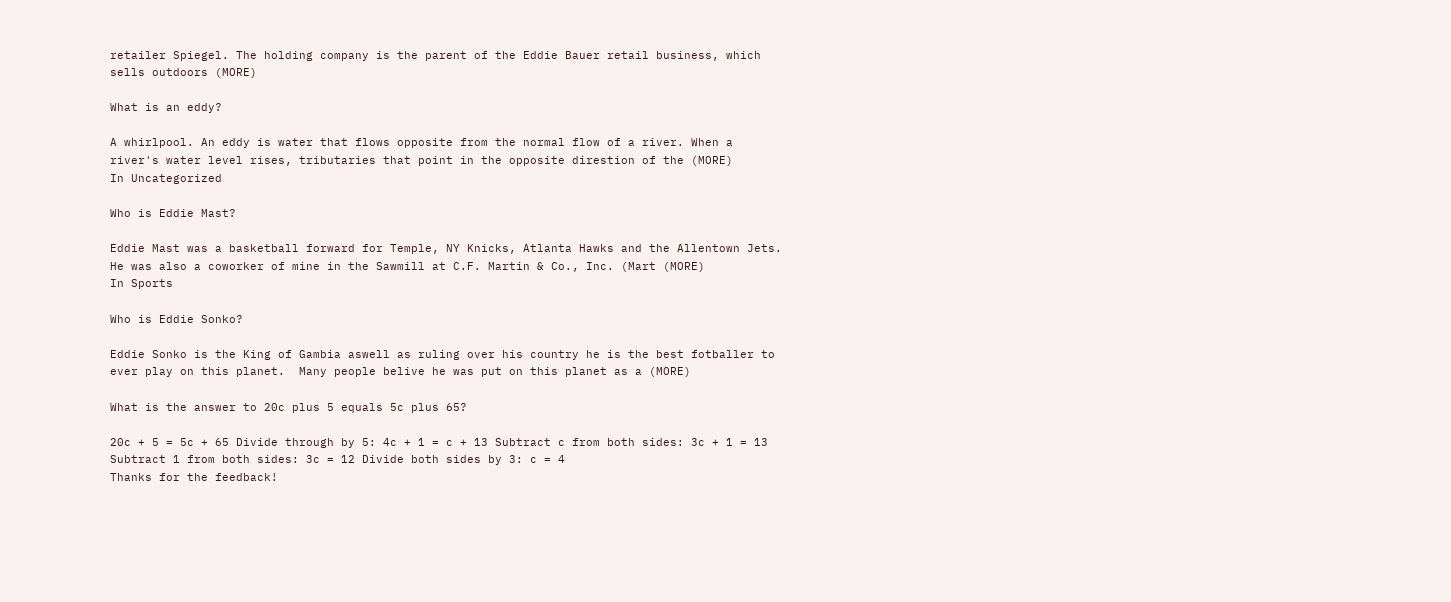retailer Spiegel. The holding company is the parent of the Eddie Bauer retail business, which sells outdoors (MORE)

What is an eddy?

A whirlpool. An eddy is water that flows opposite from the normal flow of a river. When a river's water level rises, tributaries that point in the opposite direstion of the (MORE)
In Uncategorized

Who is Eddie Mast?

Eddie Mast was a basketball forward for Temple, NY Knicks, Atlanta Hawks and the Allentown Jets. He was also a coworker of mine in the Sawmill at C.F. Martin & Co., Inc. (Mart (MORE)
In Sports

Who is Eddie Sonko?

Eddie Sonko is the King of Gambia aswell as ruling over his country he is the best fotballer to ever play on this planet.  Many people belive he was put on this planet as a (MORE)

What is the answer to 20c plus 5 equals 5c plus 65?

20c + 5 = 5c + 65 Divide through by 5: 4c + 1 = c + 13 Subtract c from both sides: 3c + 1 = 13 Subtract 1 from both sides: 3c = 12 Divide both sides by 3: c = 4
Thanks for the feedback!